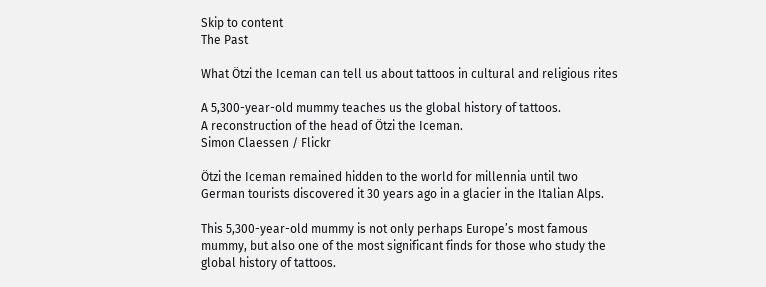Skip to content
The Past

What Ötzi the Iceman can tell us about tattoos in cultural and religious rites

A 5,300-year-old mummy teaches us the global history of tattoos.
A reconstruction of the head of Ötzi the Iceman.
Simon Claessen / Flickr

Ötzi the Iceman remained hidden to the world for millennia until two German tourists discovered it 30 years ago in a glacier in the Italian Alps.

This 5,300-year-old mummy is not only perhaps Europe’s most famous mummy, but also one of the most significant finds for those who study the global history of tattoos.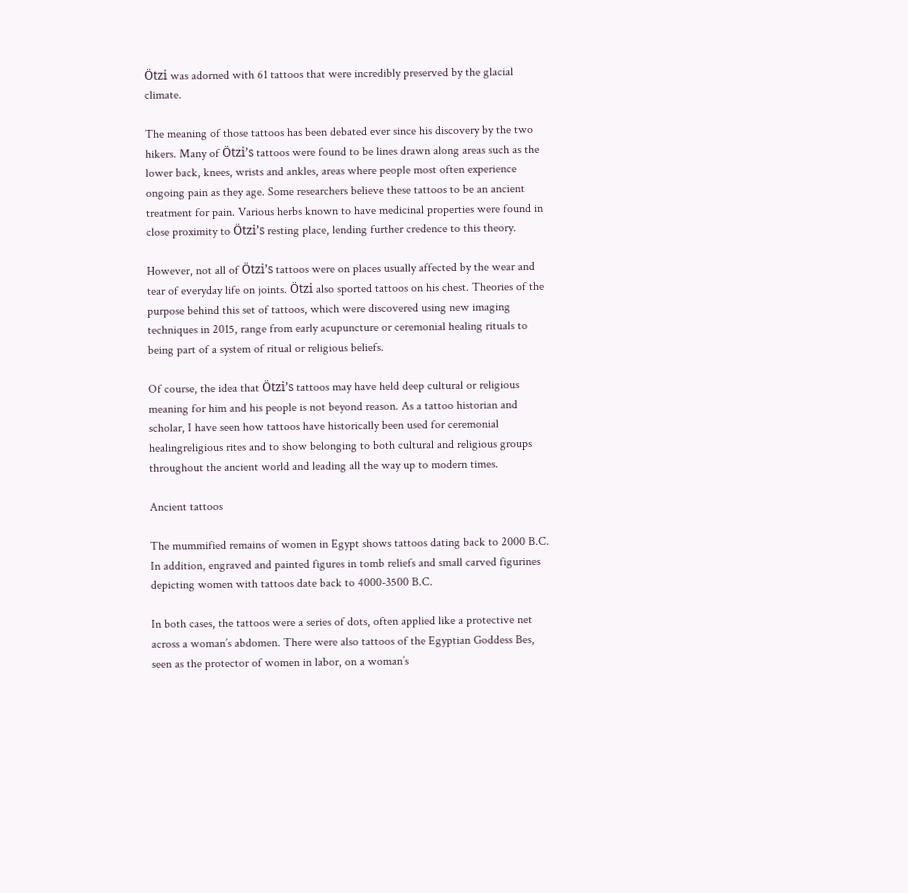Ötzi was adorned with 61 tattoos that were incredibly preserved by the glacial climate.

The meaning of those tattoos has been debated ever since his discovery by the two hikers. Many of Ötzi’s tattoos were found to be lines drawn along areas such as the lower back, knees, wrists and ankles, areas where people most often experience ongoing pain as they age. Some researchers believe these tattoos to be an ancient treatment for pain. Various herbs known to have medicinal properties were found in close proximity to Ötzi’s resting place, lending further credence to this theory.

However, not all of Ötzi’s tattoos were on places usually affected by the wear and tear of everyday life on joints. Ötzi also sported tattoos on his chest. Theories of the purpose behind this set of tattoos, which were discovered using new imaging techniques in 2015, range from early acupuncture or ceremonial healing rituals to being part of a system of ritual or religious beliefs.

Of course, the idea that Ötzi’s tattoos may have held deep cultural or religious meaning for him and his people is not beyond reason. As a tattoo historian and scholar, I have seen how tattoos have historically been used for ceremonial healingreligious rites and to show belonging to both cultural and religious groups throughout the ancient world and leading all the way up to modern times.

Ancient tattoos

The mummified remains of women in Egypt shows tattoos dating back to 2000 B.C. In addition, engraved and painted figures in tomb reliefs and small carved figurines depicting women with tattoos date back to 4000-3500 B.C.

In both cases, the tattoos were a series of dots, often applied like a protective net across a woman’s abdomen. There were also tattoos of the Egyptian Goddess Bes, seen as the protector of women in labor, on a woman’s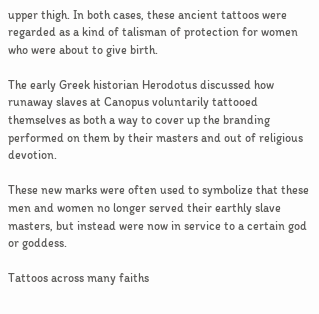upper thigh. In both cases, these ancient tattoos were regarded as a kind of talisman of protection for women who were about to give birth.

The early Greek historian Herodotus discussed how runaway slaves at Canopus voluntarily tattooed themselves as both a way to cover up the branding performed on them by their masters and out of religious devotion.

These new marks were often used to symbolize that these men and women no longer served their earthly slave masters, but instead were now in service to a certain god or goddess.

Tattoos across many faiths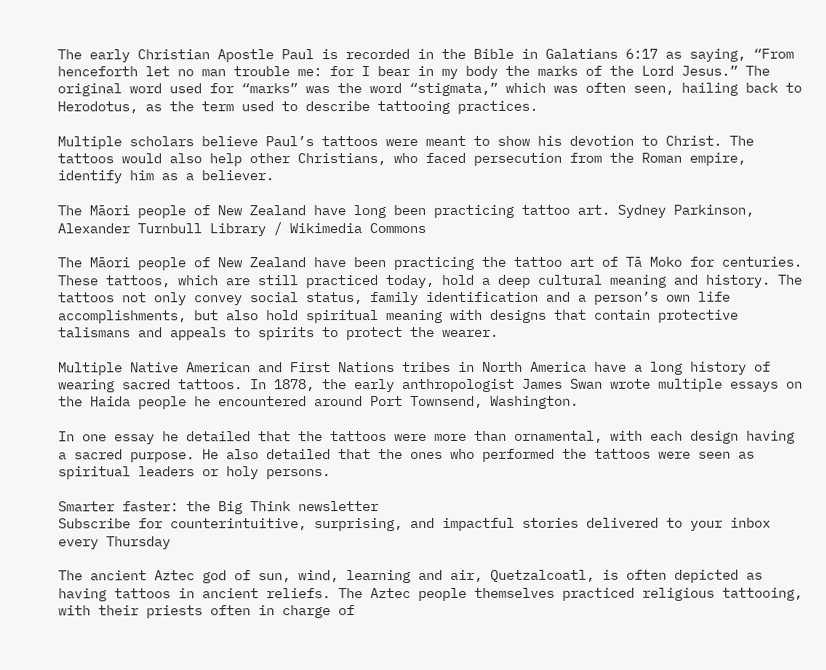The early Christian Apostle Paul is recorded in the Bible in Galatians 6:17 as saying, “From henceforth let no man trouble me: for I bear in my body the marks of the Lord Jesus.” The original word used for “marks” was the word “stigmata,” which was often seen, hailing back to Herodotus, as the term used to describe tattooing practices.

Multiple scholars believe Paul’s tattoos were meant to show his devotion to Christ. The tattoos would also help other Christians, who faced persecution from the Roman empire, identify him as a believer.

The Māori people of New Zealand have long been practicing tattoo art. Sydney Parkinson, Alexander Turnbull Library / Wikimedia Commons

The Māori people of New Zealand have been practicing the tattoo art of Tā Moko for centuries. These tattoos, which are still practiced today, hold a deep cultural meaning and history. The tattoos not only convey social status, family identification and a person’s own life accomplishments, but also hold spiritual meaning with designs that contain protective talismans and appeals to spirits to protect the wearer.

Multiple Native American and First Nations tribes in North America have a long history of wearing sacred tattoos. In 1878, the early anthropologist James Swan wrote multiple essays on the Haida people he encountered around Port Townsend, Washington.

In one essay he detailed that the tattoos were more than ornamental, with each design having a sacred purpose. He also detailed that the ones who performed the tattoos were seen as spiritual leaders or holy persons.

Smarter faster: the Big Think newsletter
Subscribe for counterintuitive, surprising, and impactful stories delivered to your inbox every Thursday

The ancient Aztec god of sun, wind, learning and air, Quetzalcoatl, is often depicted as having tattoos in ancient reliefs. The Aztec people themselves practiced religious tattooing, with their priests often in charge of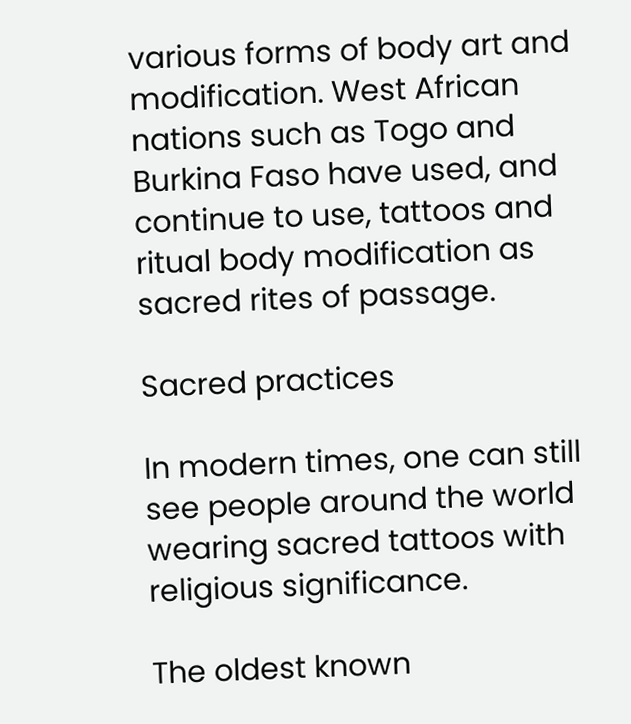various forms of body art and modification. West African nations such as Togo and Burkina Faso have used, and continue to use, tattoos and ritual body modification as sacred rites of passage.

Sacred practices

In modern times, one can still see people around the world wearing sacred tattoos with religious significance.

The oldest known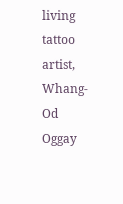living tattoo artist, Whang-Od Oggay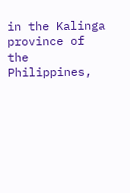in the Kalinga province of the Philippines,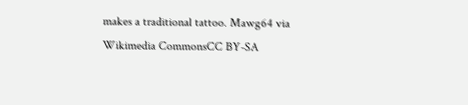makes a traditional tattoo. Mawg64 via Wikimedia CommonsCC BY-SA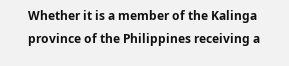Whether it is a member of the Kalinga province of the Philippines receiving a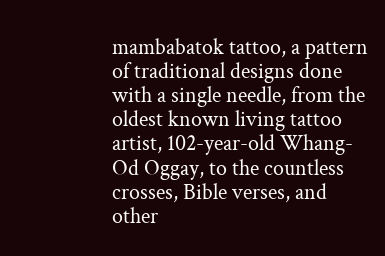mambabatok tattoo, a pattern of traditional designs done with a single needle, from the oldest known living tattoo artist, 102-year-old Whang-Od Oggay, to the countless crosses, Bible verses, and other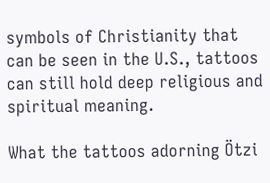symbols of Christianity that can be seen in the U.S., tattoos can still hold deep religious and spiritual meaning.

What the tattoos adorning Ötzi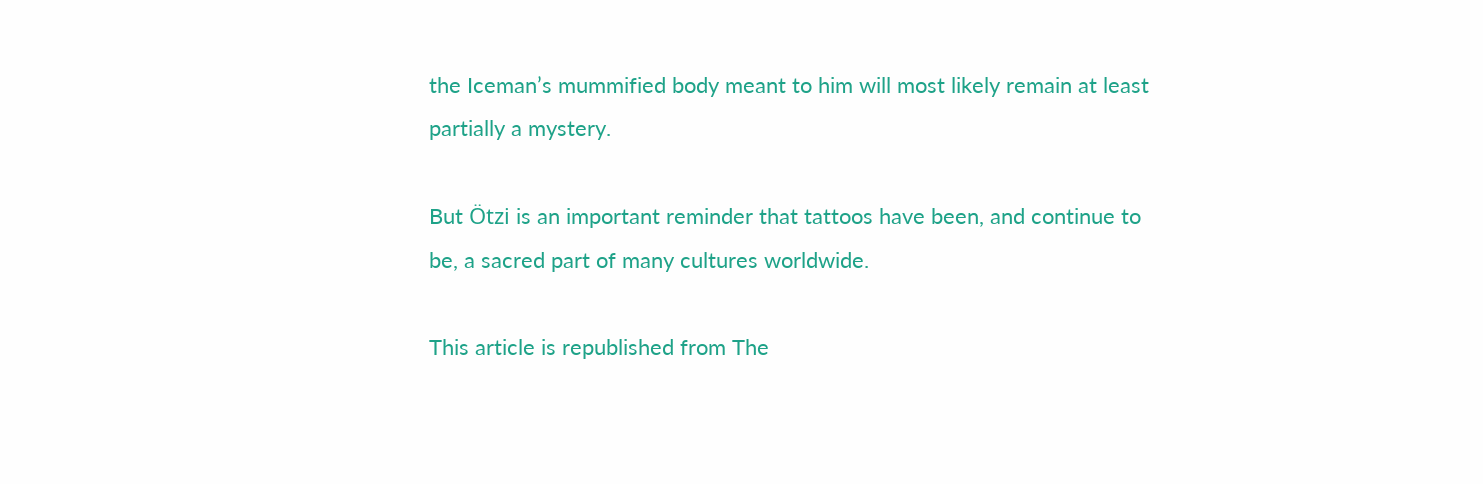the Iceman’s mummified body meant to him will most likely remain at least partially a mystery.

But Ötzi is an important reminder that tattoos have been, and continue to be, a sacred part of many cultures worldwide.

This article is republished from The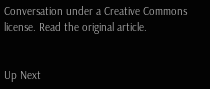Conversation under a Creative Commons license. Read the original article.


Up Next